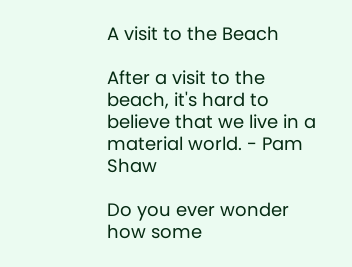A visit to the Beach

After a visit to the beach, it's hard to believe that we live in a material world. - Pam Shaw

Do you ever wonder how some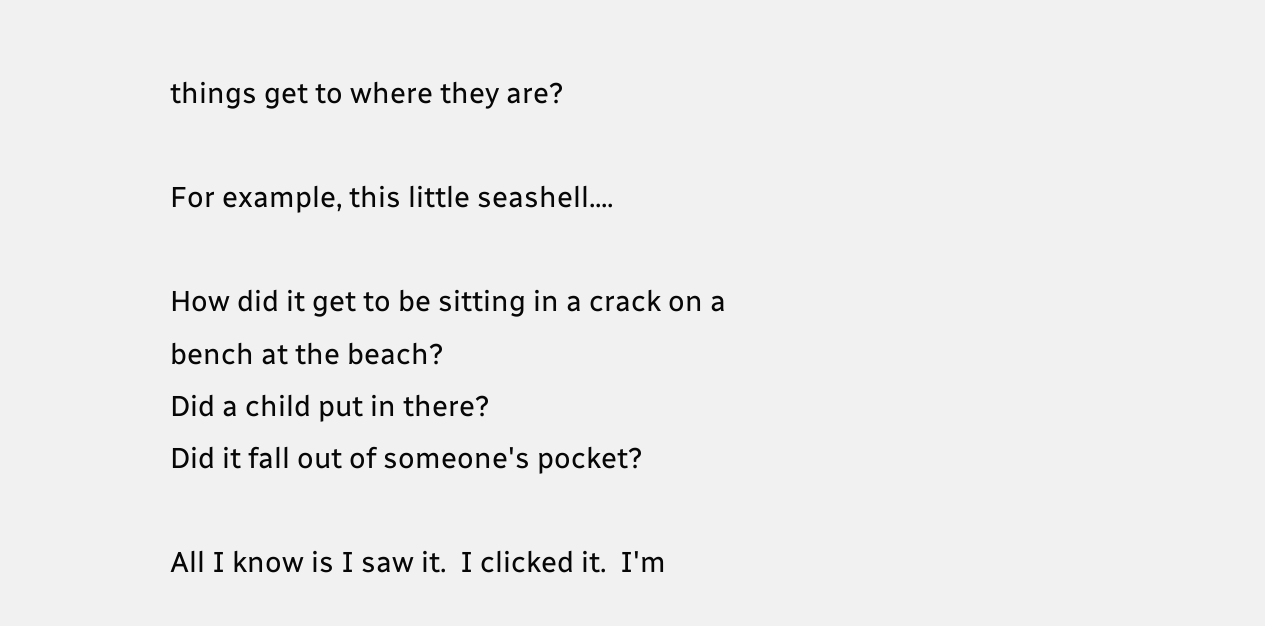things get to where they are?

For example, this little seashell....

How did it get to be sitting in a crack on a bench at the beach?
Did a child put in there?
Did it fall out of someone's pocket?

All I know is I saw it.  I clicked it.  I'm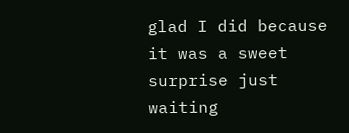glad I did because it was a sweet surprise just waiting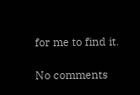for me to find it.

No comments